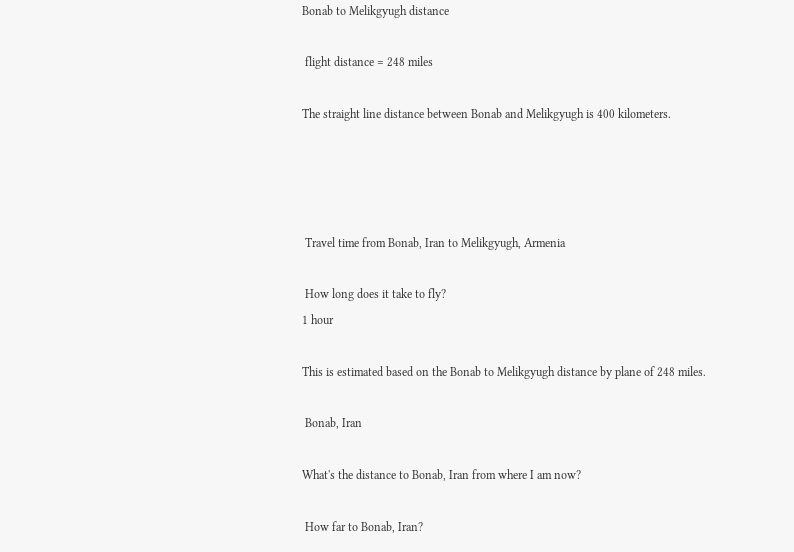Bonab to Melikgyugh distance

 flight distance = 248 miles

The straight line distance between Bonab and Melikgyugh is 400 kilometers.




 Travel time from Bonab, Iran to Melikgyugh, Armenia

 How long does it take to fly?
1 hour

This is estimated based on the Bonab to Melikgyugh distance by plane of 248 miles.

 Bonab, Iran

What's the distance to Bonab, Iran from where I am now?

 How far to Bonab, Iran?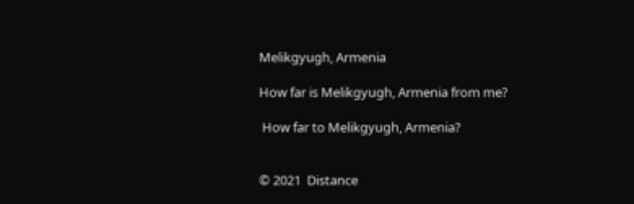Melikgyugh, Armenia

How far is Melikgyugh, Armenia from me?

 How far to Melikgyugh, Armenia?


© 2021  Distance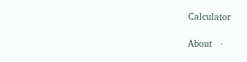Calculator

About   ·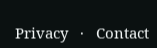Privacy   ·   Contact